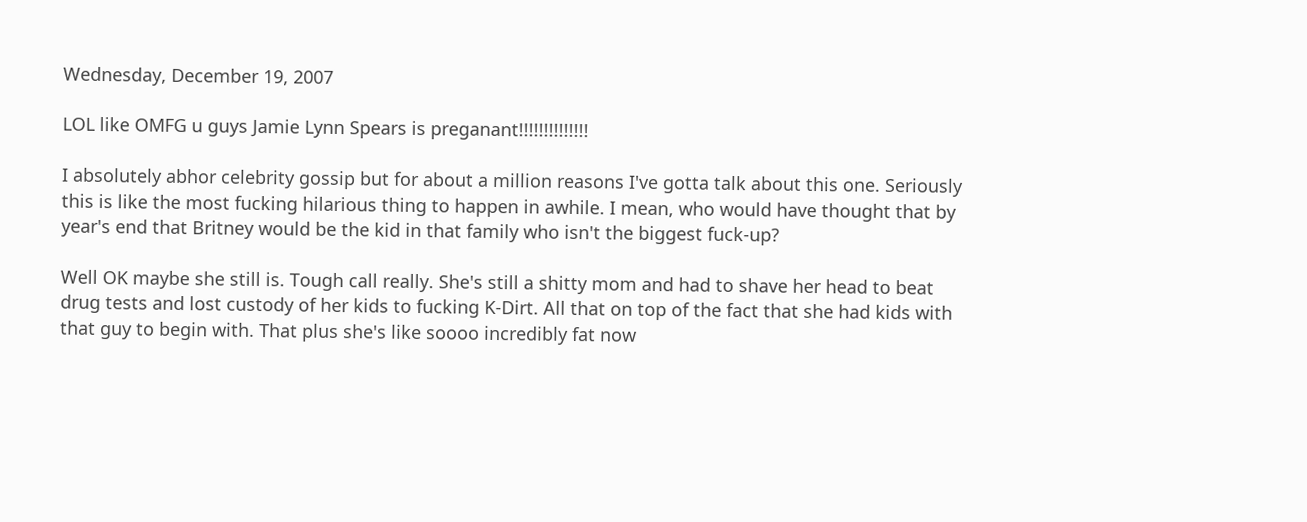Wednesday, December 19, 2007

LOL like OMFG u guys Jamie Lynn Spears is preganant!!!!!!!!!!!!!!

I absolutely abhor celebrity gossip but for about a million reasons I've gotta talk about this one. Seriously this is like the most fucking hilarious thing to happen in awhile. I mean, who would have thought that by year's end that Britney would be the kid in that family who isn't the biggest fuck-up?

Well OK maybe she still is. Tough call really. She's still a shitty mom and had to shave her head to beat drug tests and lost custody of her kids to fucking K-Dirt. All that on top of the fact that she had kids with that guy to begin with. That plus she's like soooo incredibly fat now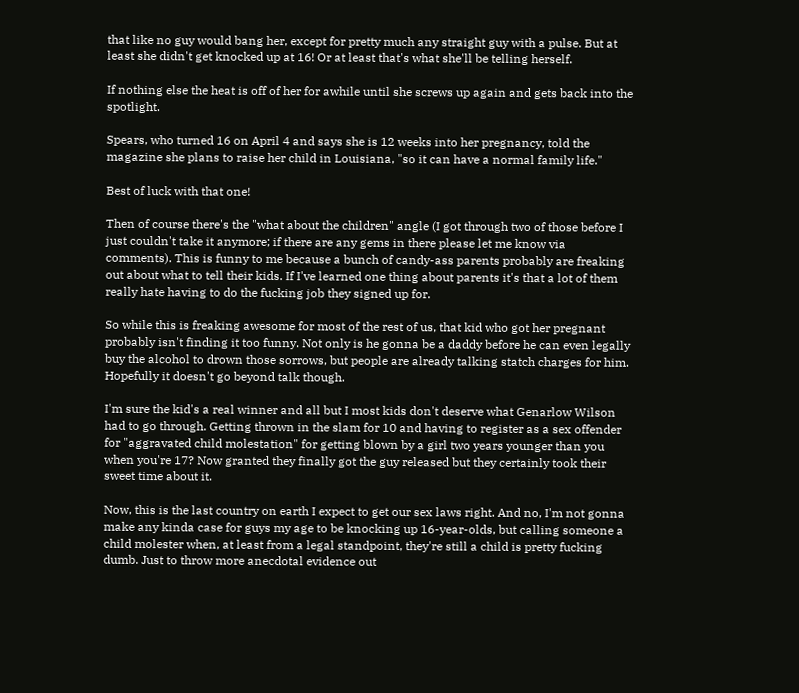that like no guy would bang her, except for pretty much any straight guy with a pulse. But at least she didn't get knocked up at 16! Or at least that's what she'll be telling herself.

If nothing else the heat is off of her for awhile until she screws up again and gets back into the spotlight.

Spears, who turned 16 on April 4 and says she is 12 weeks into her pregnancy, told the magazine she plans to raise her child in Louisiana, "so it can have a normal family life."

Best of luck with that one!

Then of course there's the "what about the children" angle (I got through two of those before I just couldn't take it anymore; if there are any gems in there please let me know via comments). This is funny to me because a bunch of candy-ass parents probably are freaking out about what to tell their kids. If I've learned one thing about parents it's that a lot of them really hate having to do the fucking job they signed up for.

So while this is freaking awesome for most of the rest of us, that kid who got her pregnant probably isn't finding it too funny. Not only is he gonna be a daddy before he can even legally buy the alcohol to drown those sorrows, but people are already talking statch charges for him. Hopefully it doesn't go beyond talk though.

I'm sure the kid's a real winner and all but I most kids don't deserve what Genarlow Wilson had to go through. Getting thrown in the slam for 10 and having to register as a sex offender for "aggravated child molestation" for getting blown by a girl two years younger than you when you're 17? Now granted they finally got the guy released but they certainly took their sweet time about it.

Now, this is the last country on earth I expect to get our sex laws right. And no, I'm not gonna make any kinda case for guys my age to be knocking up 16-year-olds, but calling someone a child molester when, at least from a legal standpoint, they're still a child is pretty fucking dumb. Just to throw more anecdotal evidence out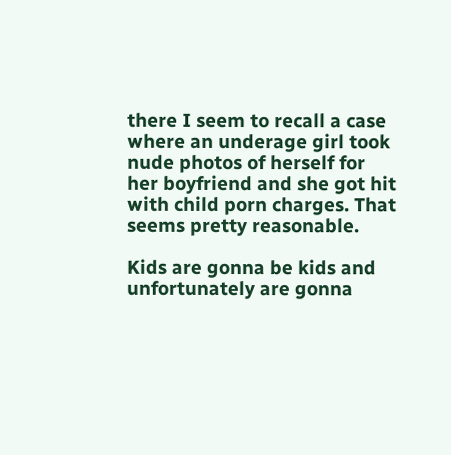there I seem to recall a case where an underage girl took nude photos of herself for her boyfriend and she got hit with child porn charges. That seems pretty reasonable.

Kids are gonna be kids and unfortunately are gonna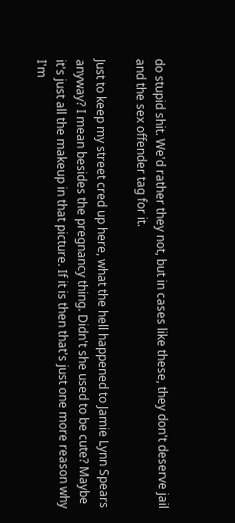do stupid shit. We'd rather they not, but in cases like these, they don't deserve jail and the sex offender tag for it.

Just to keep my street cred up here, what the hell happened to Jamie Lynn Spears anyway? I mean besides the pregnancy thing. Didn't she used to be cute? Maybe it's just all the makeup in that picture. If it is then that's just one more reason why I'm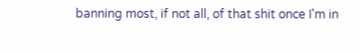banning most, if not all, of that shit once I'm in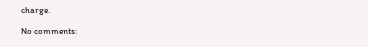charge.

No comments: